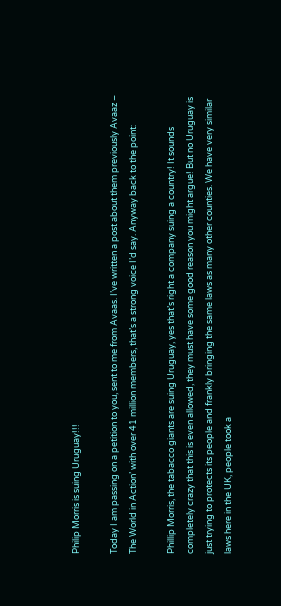Philip Morris is suing Uruguay!!!

Today I am passing on a petition to you, sent to me from Avaas. I’ve written a post about them previously Avaaz – The World in Action’ with over 41 million members, that’s a strong voice I’d say. Anyway back to the point:

Phillip Morris, the tabacco giants are suing Uruguay, yes that’s right a company suing a country! It sounds completely crazy that this is even allowed, they must have some good reason you might argue! But no Uruguay is just trying to protects its people and frankly bringing the same laws as many other counties. We have very similar laws here in the UK, people took a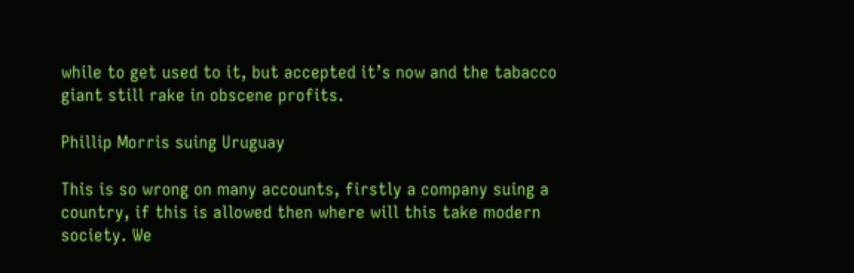while to get used to it, but accepted it’s now and the tabacco giant still rake in obscene profits.

Phillip Morris suing Uruguay

This is so wrong on many accounts, firstly a company suing a country, if this is allowed then where will this take modern society. We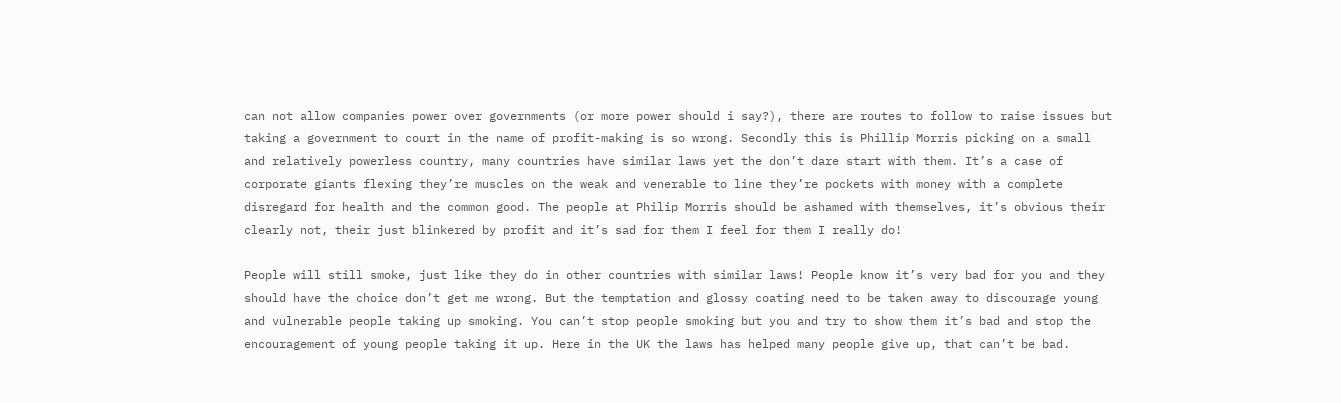can not allow companies power over governments (or more power should i say?), there are routes to follow to raise issues but taking a government to court in the name of profit-making is so wrong. Secondly this is Phillip Morris picking on a small and relatively powerless country, many countries have similar laws yet the don’t dare start with them. It’s a case of corporate giants flexing they’re muscles on the weak and venerable to line they’re pockets with money with a complete disregard for health and the common good. The people at Philip Morris should be ashamed with themselves, it’s obvious their clearly not, their just blinkered by profit and it’s sad for them I feel for them I really do!

People will still smoke, just like they do in other countries with similar laws! People know it’s very bad for you and they should have the choice don’t get me wrong. But the temptation and glossy coating need to be taken away to discourage young and vulnerable people taking up smoking. You can’t stop people smoking but you and try to show them it’s bad and stop the encouragement of young people taking it up. Here in the UK the laws has helped many people give up, that can’t be bad.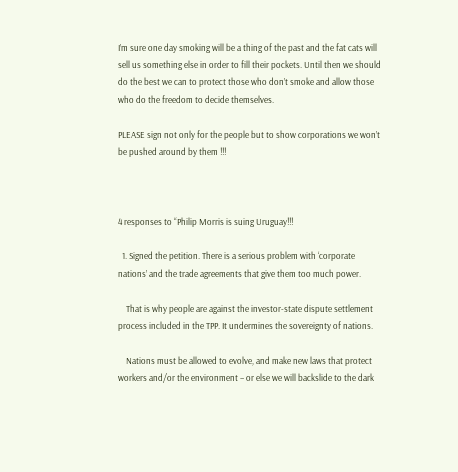I’m sure one day smoking will be a thing of the past and the fat cats will sell us something else in order to fill their pockets. Until then we should do the best we can to protect those who don’t smoke and allow those who do the freedom to decide themselves.

PLEASE sign not only for the people but to show corporations we won’t be pushed around by them !!!



4 responses to “Philip Morris is suing Uruguay!!!

  1. Signed the petition. There is a serious problem with ‘corporate nations’ and the trade agreements that give them too much power.

    That is why people are against the investor-state dispute settlement process included in the TPP. It undermines the sovereignty of nations.

    Nations must be allowed to evolve, and make new laws that protect workers and/or the environment – or else we will backslide to the dark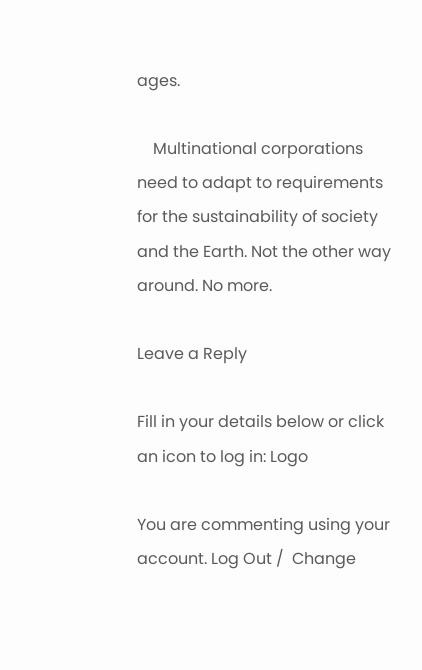ages.

    Multinational corporations need to adapt to requirements for the sustainability of society and the Earth. Not the other way around. No more.

Leave a Reply

Fill in your details below or click an icon to log in: Logo

You are commenting using your account. Log Out /  Change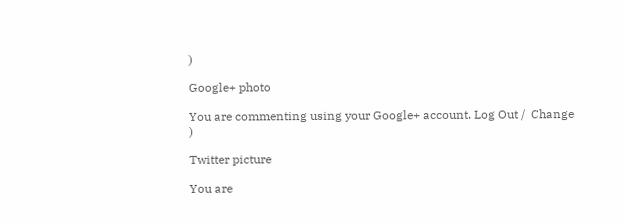)

Google+ photo

You are commenting using your Google+ account. Log Out /  Change )

Twitter picture

You are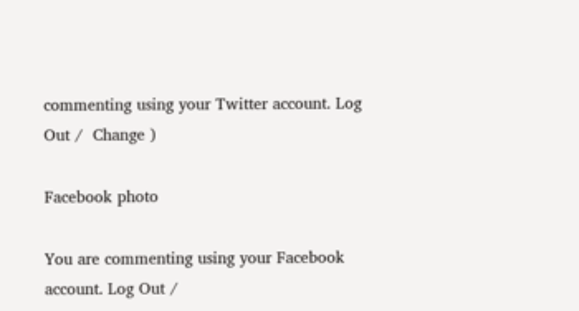commenting using your Twitter account. Log Out /  Change )

Facebook photo

You are commenting using your Facebook account. Log Out /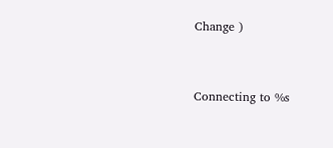Change )


Connecting to %s